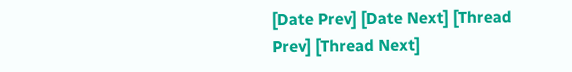[Date Prev] [Date Next] [Thread Prev] [Thread Next]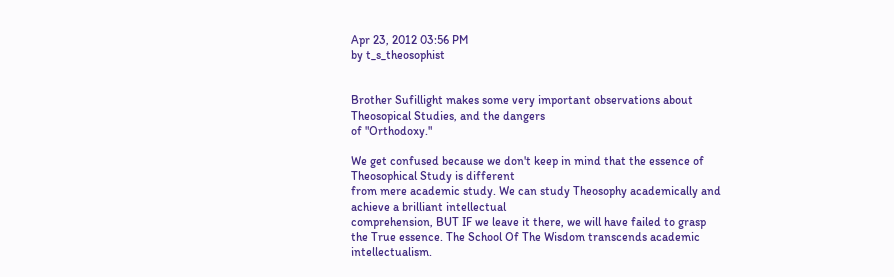Apr 23, 2012 03:56 PM
by t_s_theosophist


Brother Sufillight makes some very important observations about Theosopical Studies, and the dangers
of "Orthodoxy."

We get confused because we don't keep in mind that the essence of Theosophical Study is different
from mere academic study. We can study Theosophy academically and
achieve a brilliant intellectual
comprehension, BUT IF we leave it there, we will have failed to grasp
the True essence. The School Of The Wisdom transcends academic intellectualism.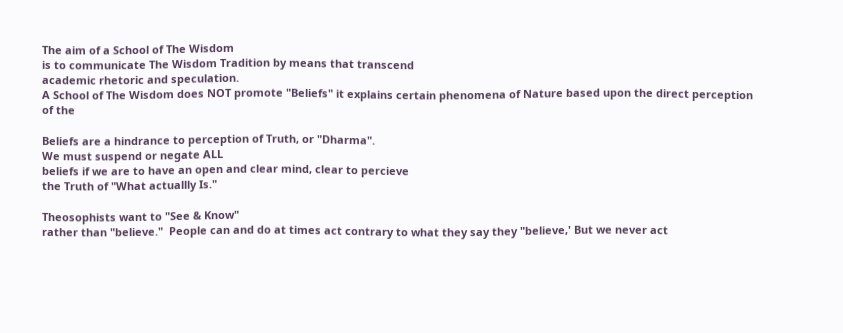The aim of a School of The Wisdom
is to communicate The Wisdom Tradition by means that transcend
academic rhetoric and speculation.
A School of The Wisdom does NOT promote "Beliefs" it explains certain phenomena of Nature based upon the direct perception of the

Beliefs are a hindrance to perception of Truth, or "Dharma".
We must suspend or negate ALL
beliefs if we are to have an open and clear mind, clear to percieve
the Truth of "What actuallly Is."

Theosophists want to "See & Know"
rather than "believe."  People can and do at times act contrary to what they say they "believe,' But we never act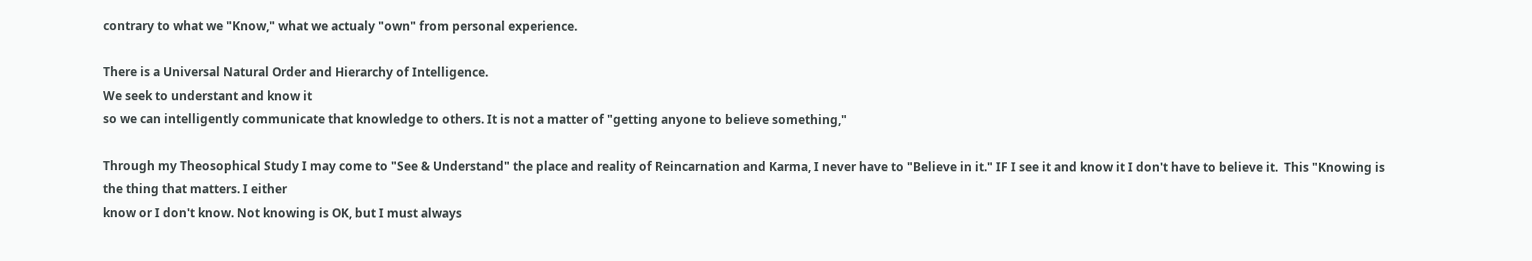contrary to what we "Know," what we actualy "own" from personal experience.

There is a Universal Natural Order and Hierarchy of Intelligence.
We seek to understant and know it
so we can intelligently communicate that knowledge to others. It is not a matter of "getting anyone to believe something,"

Through my Theosophical Study I may come to "See & Understand" the place and reality of Reincarnation and Karma, I never have to "Believe in it." IF I see it and know it I don't have to believe it.  This "Knowing is the thing that matters. I either
know or I don't know. Not knowing is OK, but I must always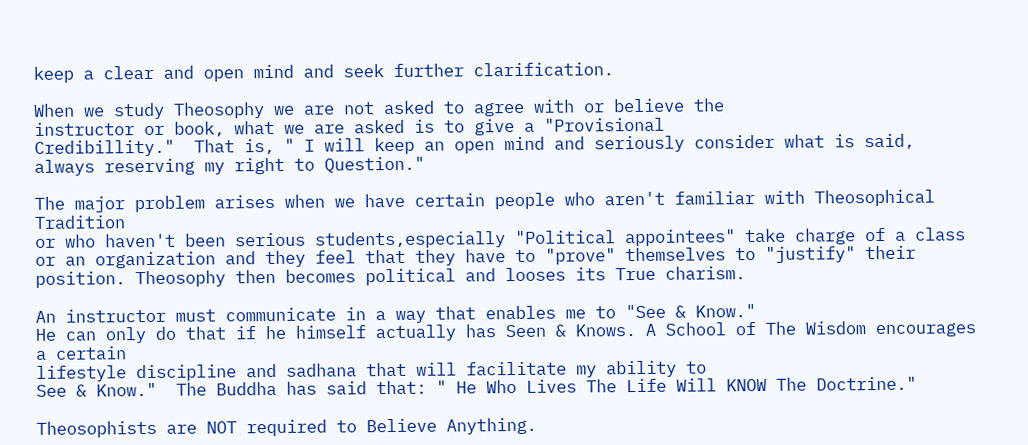keep a clear and open mind and seek further clarification.

When we study Theosophy we are not asked to agree with or believe the
instructor or book, what we are asked is to give a "Provisional
Credibillity."  That is, " I will keep an open mind and seriously consider what is said, always reserving my right to Question."

The major problem arises when we have certain people who aren't familiar with Theosophical Tradition
or who haven't been serious students,especially "Political appointees" take charge of a class or an organization and they feel that they have to "prove" themselves to "justify" their position. Theosophy then becomes political and looses its True charism.

An instructor must communicate in a way that enables me to "See & Know."
He can only do that if he himself actually has Seen & Knows. A School of The Wisdom encourages a certain
lifestyle discipline and sadhana that will facilitate my ability to
See & Know."  The Buddha has said that: " He Who Lives The Life Will KNOW The Doctrine."

Theosophists are NOT required to Believe Anything.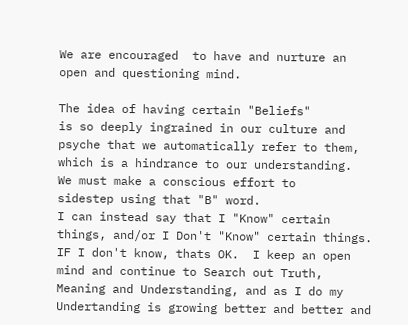We are encouraged  to have and nurture an open and questioning mind.

The idea of having certain "Beliefs"
is so deeply ingrained in our culture and psyche that we automatically refer to them, which is a hindrance to our understanding.
We must make a conscious effort to
sidestep using that "B" word.
I can instead say that I "Know" certain things, and/or I Don't "Know" certain things. IF I don't know, thats OK.  I keep an open mind and continue to Search out Truth, Meaning and Understanding, and as I do my Undertanding is growing better and better and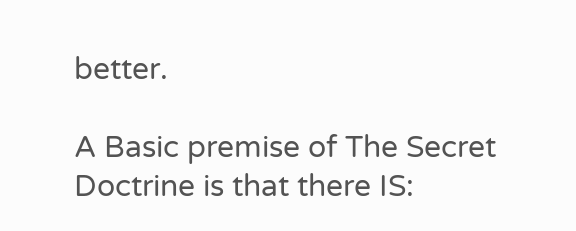better.

A Basic premise of The Secret Doctrine is that there IS: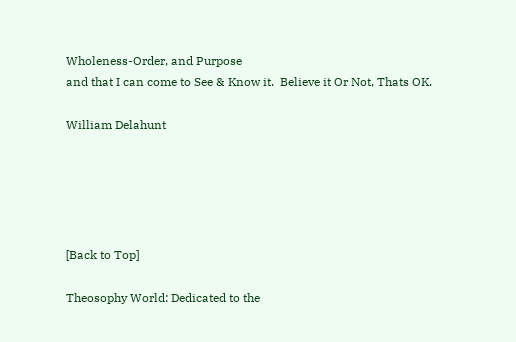Wholeness-Order, and Purpose
and that I can come to See & Know it.  Believe it Or Not, Thats OK.

William Delahunt





[Back to Top]

Theosophy World: Dedicated to the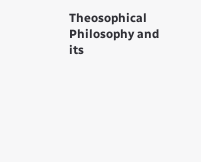Theosophical Philosophy and its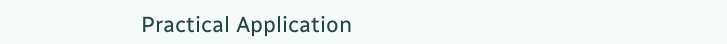Practical Application